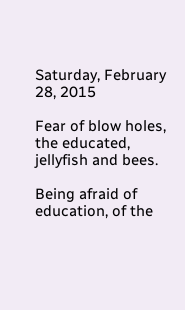Saturday, February 28, 2015

Fear of blow holes, the educated, jellyfish and bees.

Being afraid of education, of the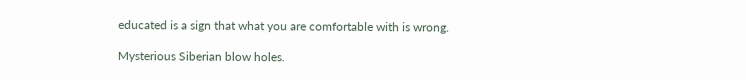educated is a sign that what you are comfortable with is wrong.

Mysterious Siberian blow holes.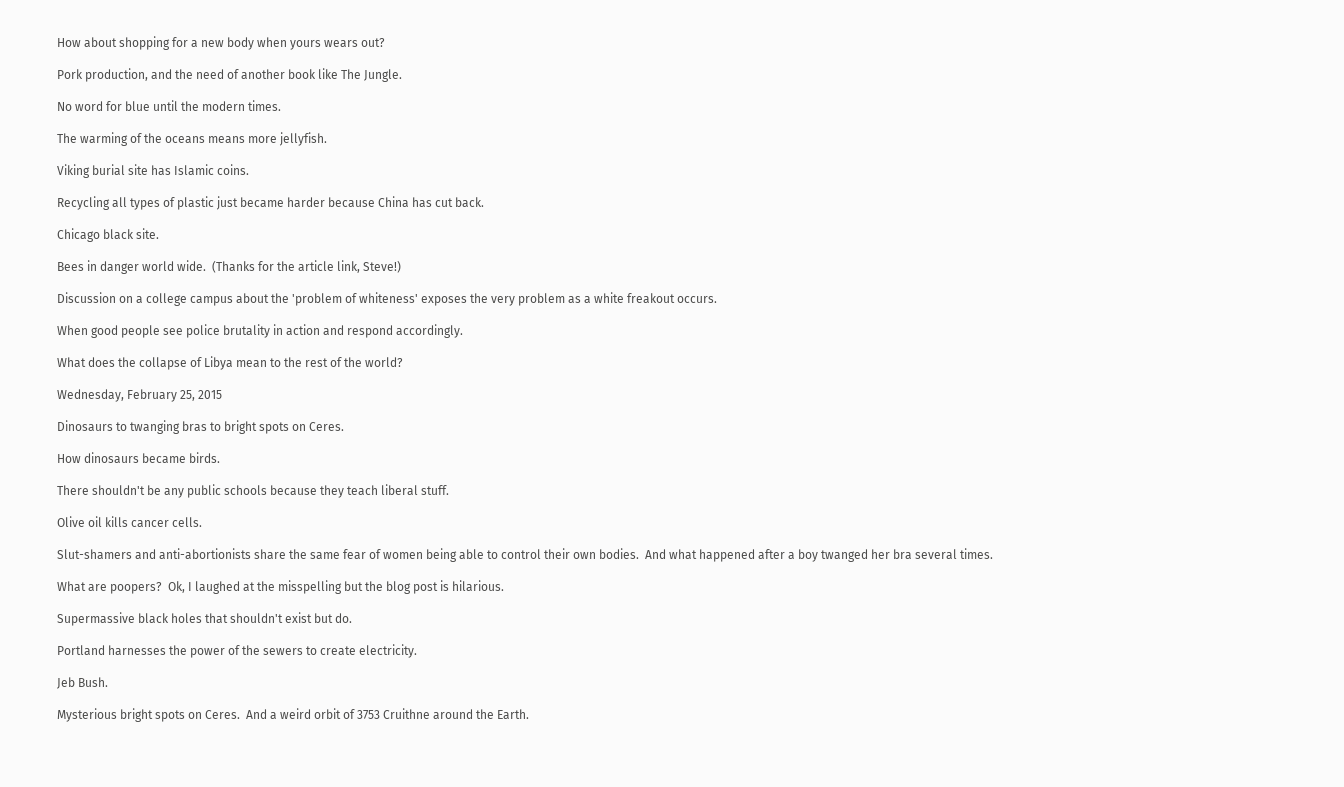How about shopping for a new body when yours wears out?

Pork production, and the need of another book like The Jungle.

No word for blue until the modern times.

The warming of the oceans means more jellyfish.

Viking burial site has Islamic coins.

Recycling all types of plastic just became harder because China has cut back.

Chicago black site.

Bees in danger world wide.  (Thanks for the article link, Steve!)

Discussion on a college campus about the 'problem of whiteness' exposes the very problem as a white freakout occurs.

When good people see police brutality in action and respond accordingly.

What does the collapse of Libya mean to the rest of the world?

Wednesday, February 25, 2015

Dinosaurs to twanging bras to bright spots on Ceres.

How dinosaurs became birds.

There shouldn't be any public schools because they teach liberal stuff.

Olive oil kills cancer cells.

Slut-shamers and anti-abortionists share the same fear of women being able to control their own bodies.  And what happened after a boy twanged her bra several times.

What are poopers?  Ok, I laughed at the misspelling but the blog post is hilarious.

Supermassive black holes that shouldn't exist but do.

Portland harnesses the power of the sewers to create electricity.

Jeb Bush.

Mysterious bright spots on Ceres.  And a weird orbit of 3753 Cruithne around the Earth.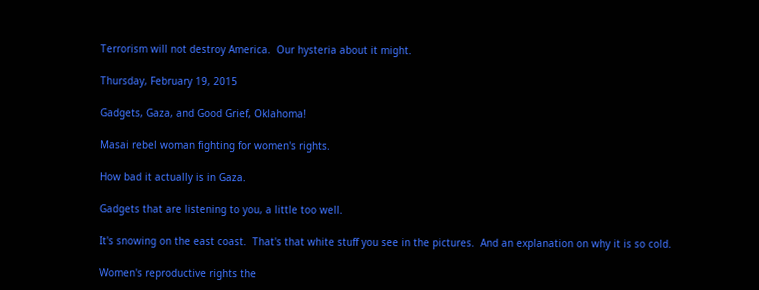Terrorism will not destroy America.  Our hysteria about it might.

Thursday, February 19, 2015

Gadgets, Gaza, and Good Grief, Oklahoma!

Masai rebel woman fighting for women's rights.

How bad it actually is in Gaza.

Gadgets that are listening to you, a little too well.

It's snowing on the east coast.  That's that white stuff you see in the pictures.  And an explanation on why it is so cold.

Women's reproductive rights the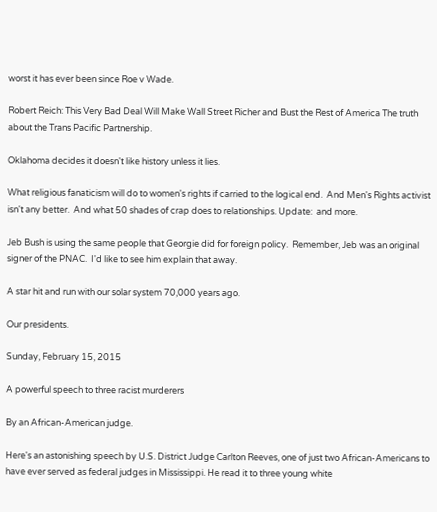worst it has ever been since Roe v Wade.

Robert Reich: This Very Bad Deal Will Make Wall Street Richer and Bust the Rest of America The truth about the Trans Pacific Partnership.

Oklahoma decides it doesn't like history unless it lies.

What religious fanaticism will do to women's rights if carried to the logical end.  And Men's Rights activist isn't any better.  And what 50 shades of crap does to relationships. Update:  and more.

Jeb Bush is using the same people that Georgie did for foreign policy.  Remember, Jeb was an original signer of the PNAC.  I'd like to see him explain that away.

A star hit and run with our solar system 70,000 years ago.

Our presidents.

Sunday, February 15, 2015

A powerful speech to three racist murderers

By an African-American judge.

Here's an astonishing speech by U.S. District Judge Carlton Reeves, one of just two African-Americans to have ever served as federal judges in Mississippi. He read it to three young white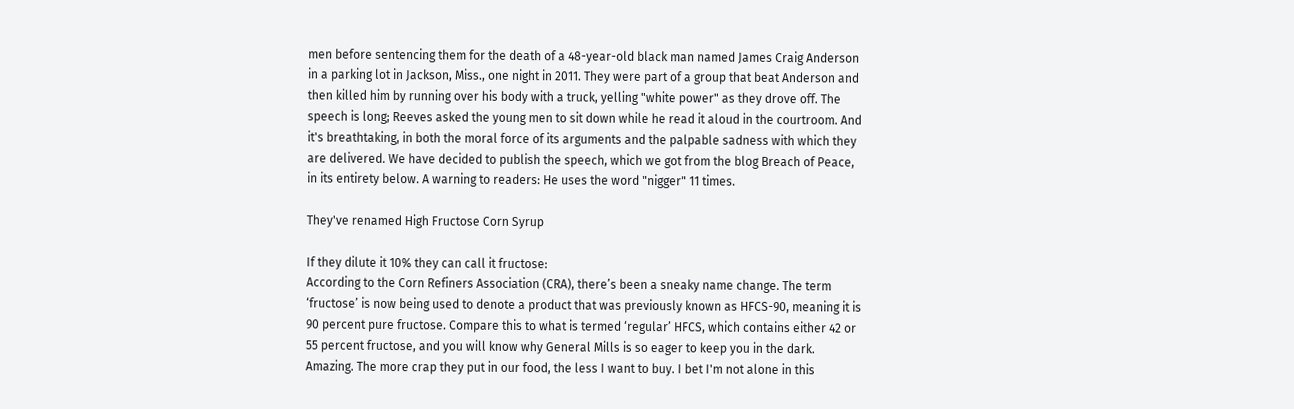men before sentencing them for the death of a 48-year-old black man named James Craig Anderson in a parking lot in Jackson, Miss., one night in 2011. They were part of a group that beat Anderson and then killed him by running over his body with a truck, yelling "white power" as they drove off. The speech is long; Reeves asked the young men to sit down while he read it aloud in the courtroom. And it's breathtaking, in both the moral force of its arguments and the palpable sadness with which they are delivered. We have decided to publish the speech, which we got from the blog Breach of Peace, in its entirety below. A warning to readers: He uses the word "nigger" 11 times.

They've renamed High Fructose Corn Syrup

If they dilute it 10% they can call it fructose:
According to the Corn Refiners Association (CRA), there’s been a sneaky name change. The term ‘fructose’ is now being used to denote a product that was previously known as HFCS-90, meaning it is 90 percent pure fructose. Compare this to what is termed ‘regular’ HFCS, which contains either 42 or 55 percent fructose, and you will know why General Mills is so eager to keep you in the dark.
Amazing. The more crap they put in our food, the less I want to buy. I bet I'm not alone in this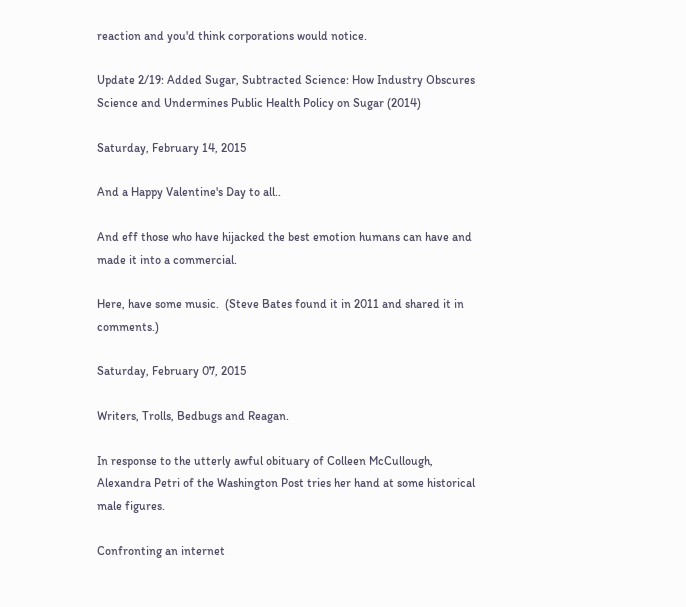reaction and you'd think corporations would notice.

Update 2/19: Added Sugar, Subtracted Science: How Industry Obscures Science and Undermines Public Health Policy on Sugar (2014)

Saturday, February 14, 2015

And a Happy Valentine's Day to all..

And eff those who have hijacked the best emotion humans can have and made it into a commercial.

Here, have some music.  (Steve Bates found it in 2011 and shared it in comments.)

Saturday, February 07, 2015

Writers, Trolls, Bedbugs and Reagan.

In response to the utterly awful obituary of Colleen McCullough, Alexandra Petri of the Washington Post tries her hand at some historical male figures.

Confronting an internet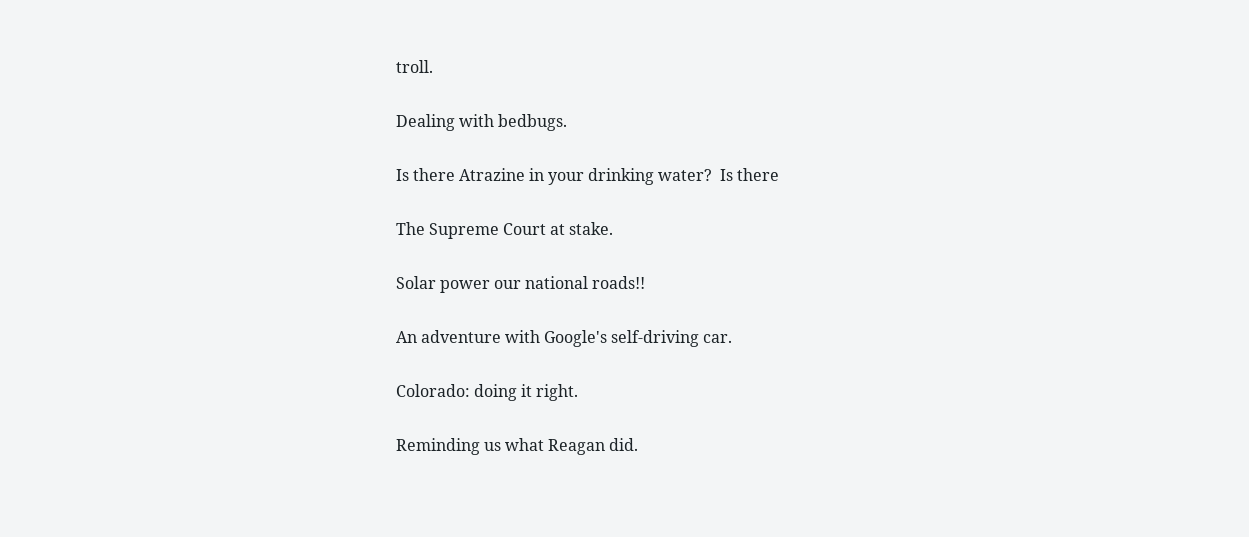troll.

Dealing with bedbugs.

Is there Atrazine in your drinking water?  Is there

The Supreme Court at stake.

Solar power our national roads!!

An adventure with Google's self-driving car.

Colorado: doing it right.

Reminding us what Reagan did.